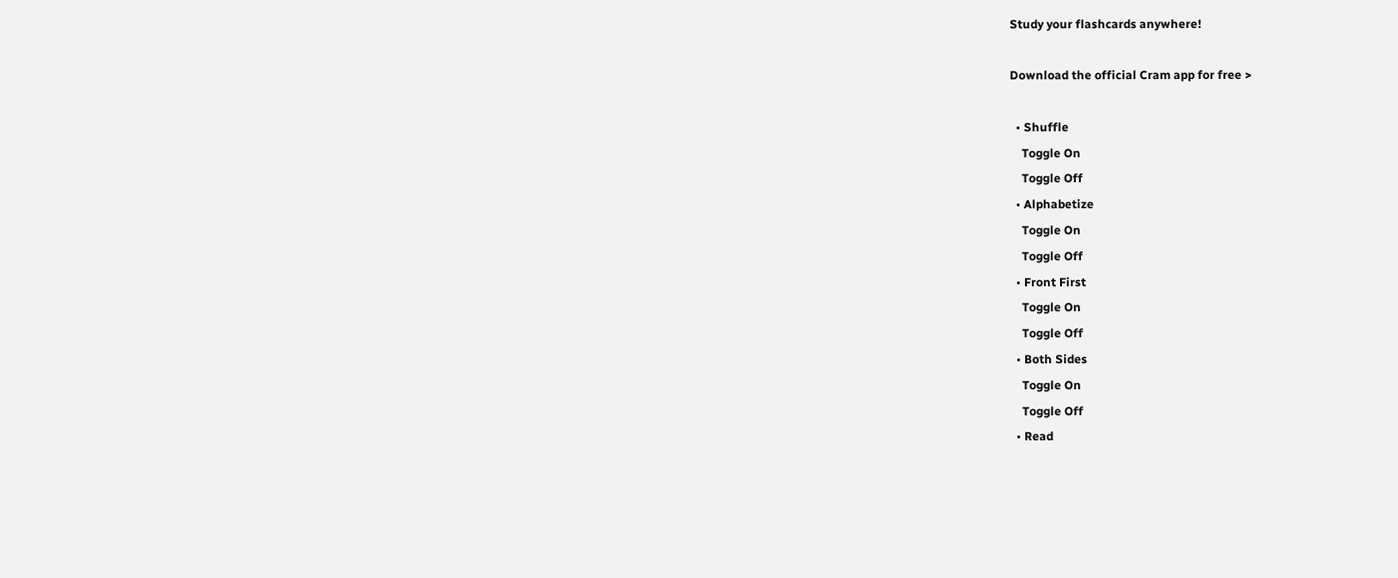Study your flashcards anywhere!

Download the official Cram app for free >

  • Shuffle
    Toggle On
    Toggle Off
  • Alphabetize
    Toggle On
    Toggle Off
  • Front First
    Toggle On
    Toggle Off
  • Both Sides
    Toggle On
    Toggle Off
  • Read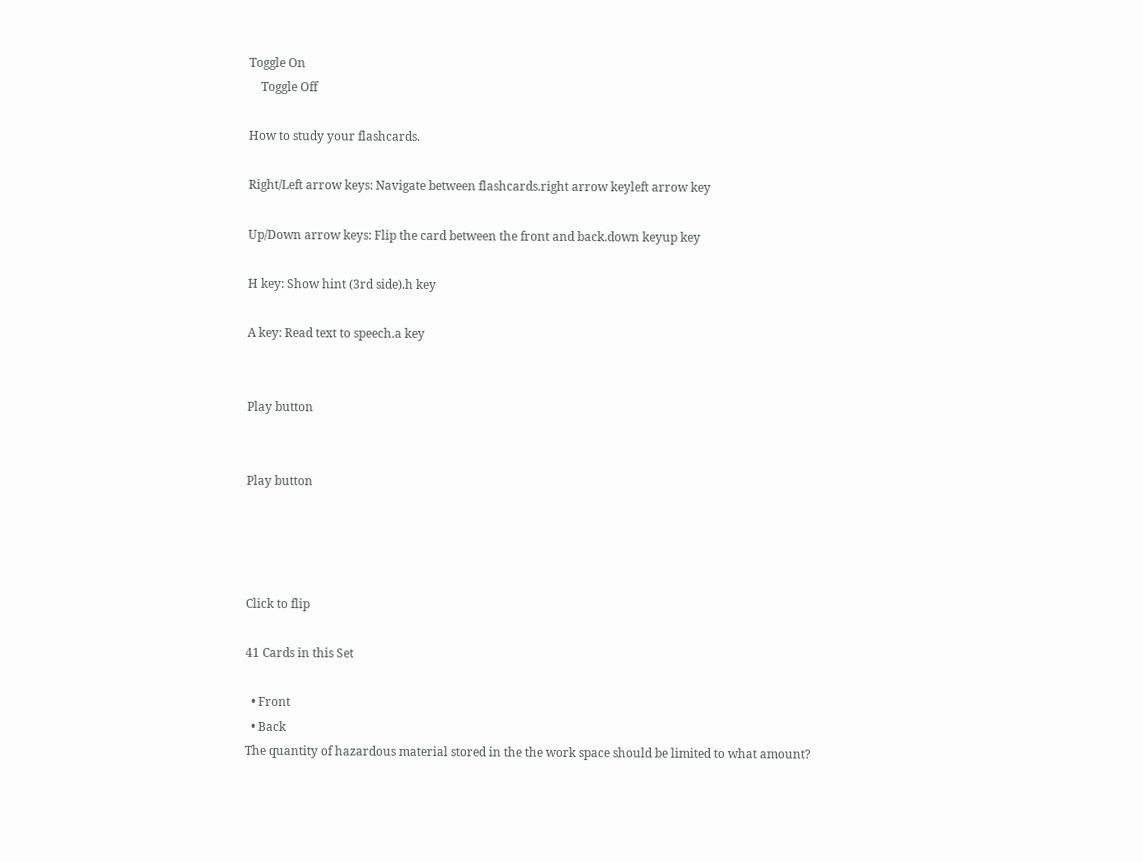Toggle On
    Toggle Off

How to study your flashcards.

Right/Left arrow keys: Navigate between flashcards.right arrow keyleft arrow key

Up/Down arrow keys: Flip the card between the front and back.down keyup key

H key: Show hint (3rd side).h key

A key: Read text to speech.a key


Play button


Play button




Click to flip

41 Cards in this Set

  • Front
  • Back
The quantity of hazardous material stored in the the work space should be limited to what amount?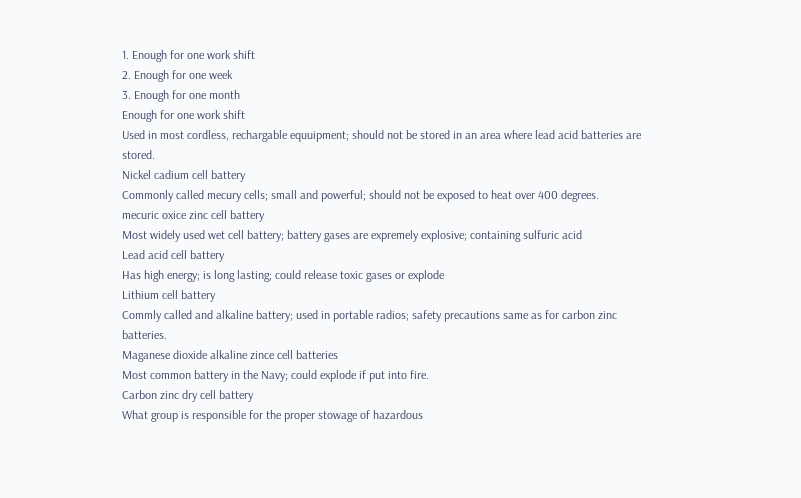1. Enough for one work shift
2. Enough for one week
3. Enough for one month
Enough for one work shift
Used in most cordless, rechargable equuipment; should not be stored in an area where lead acid batteries are stored.
Nickel cadium cell battery
Commonly called mecury cells; small and powerful; should not be exposed to heat over 400 degrees.
mecuric oxice zinc cell battery
Most widely used wet cell battery; battery gases are expremely explosive; containing sulfuric acid
Lead acid cell battery
Has high energy; is long lasting; could release toxic gases or explode
Lithium cell battery
Commly called and alkaline battery; used in portable radios; safety precautions same as for carbon zinc batteries.
Maganese dioxide alkaline zince cell batteries
Most common battery in the Navy; could explode if put into fire.
Carbon zinc dry cell battery
What group is responsible for the proper stowage of hazardous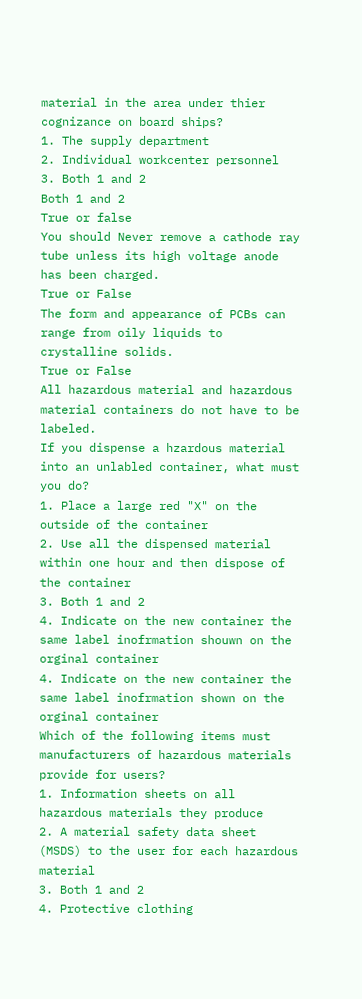material in the area under thier cognizance on board ships?
1. The supply department
2. Individual workcenter personnel
3. Both 1 and 2
Both 1 and 2
True or false
You should Never remove a cathode ray tube unless its high voltage anode has been charged.
True or False
The form and appearance of PCBs can range from oily liquids to crystalline solids.
True or False
All hazardous material and hazardous material containers do not have to be labeled.
If you dispense a hzardous material into an unlabled container, what must you do?
1. Place a large red "X" on the outside of the container
2. Use all the dispensed material within one hour and then dispose of the container
3. Both 1 and 2
4. Indicate on the new container the same label inofrmation shouwn on the orginal container
4. Indicate on the new container the same label inofrmation shown on the orginal container
Which of the following items must manufacturers of hazardous materials provide for users?
1. Information sheets on all hazardous materials they produce
2. A material safety data sheet (MSDS) to the user for each hazardous material
3. Both 1 and 2
4. Protective clothing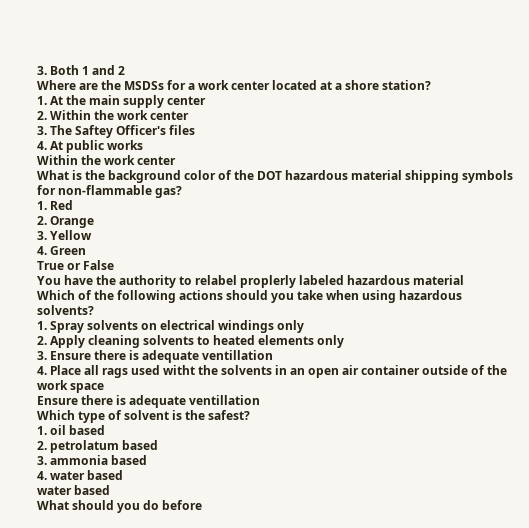3. Both 1 and 2
Where are the MSDSs for a work center located at a shore station?
1. At the main supply center
2. Within the work center
3. The Saftey Officer's files
4. At public works
Within the work center
What is the background color of the DOT hazardous material shipping symbols for non-flammable gas?
1. Red
2. Orange
3. Yellow
4. Green
True or False
You have the authority to relabel proplerly labeled hazardous material
Which of the following actions should you take when using hazardous solvents?
1. Spray solvents on electrical windings only
2. Apply cleaning solvents to heated elements only
3. Ensure there is adequate ventillation
4. Place all rags used witht the solvents in an open air container outside of the work space
Ensure there is adequate ventillation
Which type of solvent is the safest?
1. oil based
2. petrolatum based
3. ammonia based
4. water based
water based
What should you do before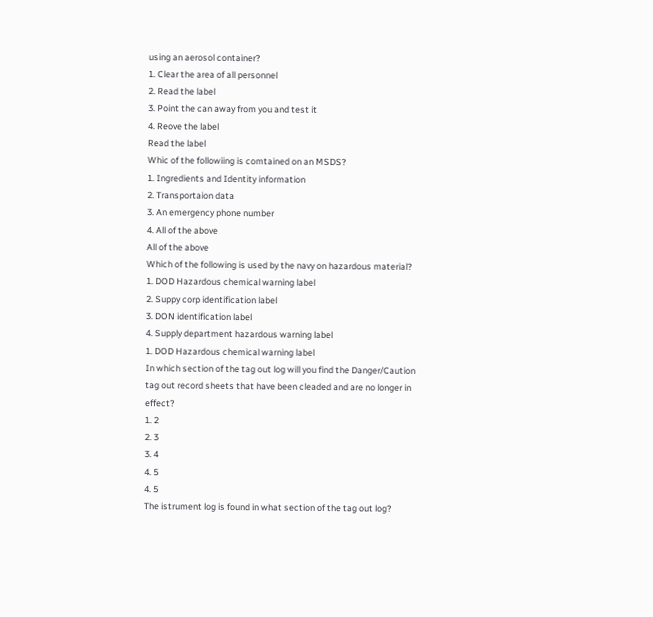using an aerosol container?
1. Clear the area of all personnel
2. Read the label
3. Point the can away from you and test it
4. Reove the label
Read the label
Whic of the followiing is comtained on an MSDS?
1. Ingredients and Identity information
2. Transportaion data
3. An emergency phone number
4. All of the above
All of the above
Which of the following is used by the navy on hazardous material?
1. DOD Hazardous chemical warning label
2. Suppy corp identification label
3. DON identification label
4. Supply department hazardous warning label
1. DOD Hazardous chemical warning label
In which section of the tag out log will you find the Danger/Caution tag out record sheets that have been cleaded and are no longer in effect?
1. 2
2. 3
3. 4
4. 5
4. 5
The istrument log is found in what section of the tag out log?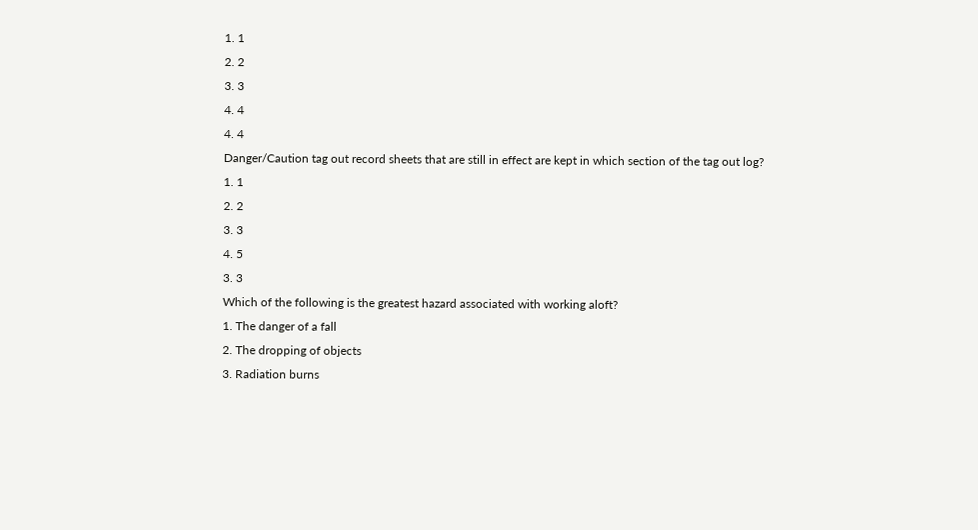1. 1
2. 2
3. 3
4. 4
4. 4
Danger/Caution tag out record sheets that are still in effect are kept in which section of the tag out log?
1. 1
2. 2
3. 3
4. 5
3. 3
Which of the following is the greatest hazard associated with working aloft?
1. The danger of a fall
2. The dropping of objects
3. Radiation burns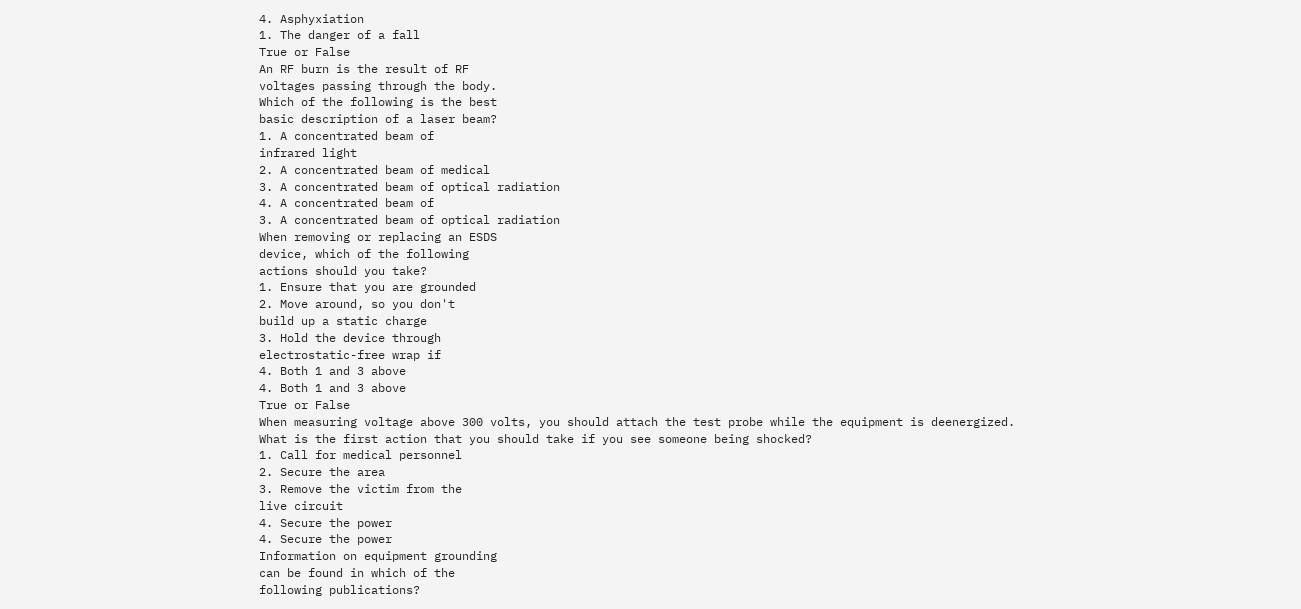4. Asphyxiation
1. The danger of a fall
True or False
An RF burn is the result of RF
voltages passing through the body.
Which of the following is the best
basic description of a laser beam?
1. A concentrated beam of
infrared light
2. A concentrated beam of medical
3. A concentrated beam of optical radiation
4. A concentrated beam of
3. A concentrated beam of optical radiation
When removing or replacing an ESDS
device, which of the following
actions should you take?
1. Ensure that you are grounded
2. Move around, so you don't
build up a static charge
3. Hold the device through
electrostatic-free wrap if
4. Both 1 and 3 above
4. Both 1 and 3 above
True or False
When measuring voltage above 300 volts, you should attach the test probe while the equipment is deenergized.
What is the first action that you should take if you see someone being shocked?
1. Call for medical personnel
2. Secure the area
3. Remove the victim from the
live circuit
4. Secure the power
4. Secure the power
Information on equipment grounding
can be found in which of the
following publications?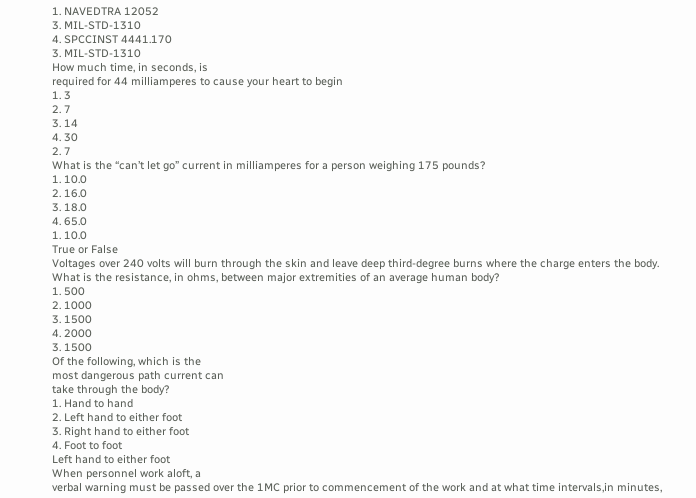1. NAVEDTRA 12052
3. MIL-STD-1310
4. SPCCINST 4441.170
3. MIL-STD-1310
How much time, in seconds, is
required for 44 milliamperes to cause your heart to begin
1. 3
2. 7
3. 14
4. 30
2. 7
What is the “can’t let go” current in milliamperes for a person weighing 175 pounds?
1. 10.0
2. 16.0
3. 18.0
4. 65.0
1. 10.0
True or False
Voltages over 240 volts will burn through the skin and leave deep third-degree burns where the charge enters the body.
What is the resistance, in ohms, between major extremities of an average human body?
1. 500
2. 1000
3. 1500
4. 2000
3. 1500
Of the following, which is the
most dangerous path current can
take through the body?
1. Hand to hand
2. Left hand to either foot
3. Right hand to either foot
4. Foot to foot
Left hand to either foot
When personnel work aloft, a
verbal warning must be passed over the 1MC prior to commencement of the work and at what time intervals,in minutes,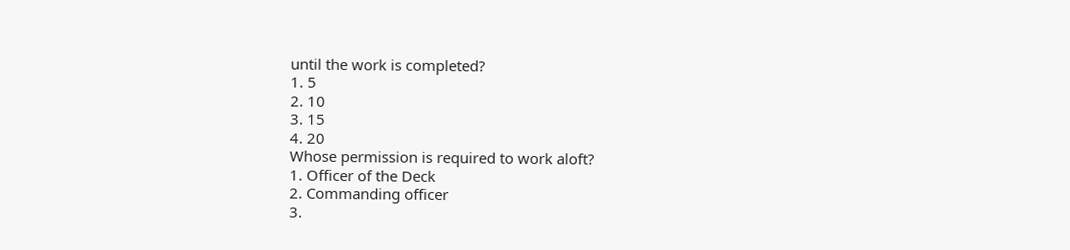until the work is completed?
1. 5
2. 10
3. 15
4. 20
Whose permission is required to work aloft?
1. Officer of the Deck
2. Commanding officer
3.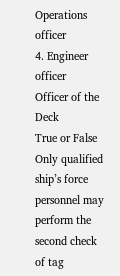Operations officer
4. Engineer officer
Officer of the Deck
True or False
Only qualified ship’s force
personnel may perform the second check of tag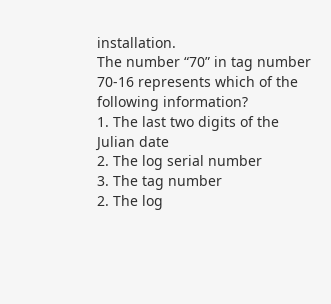installation.
The number “70” in tag number
70-16 represents which of the
following information?
1. The last two digits of the
Julian date
2. The log serial number
3. The tag number
2. The log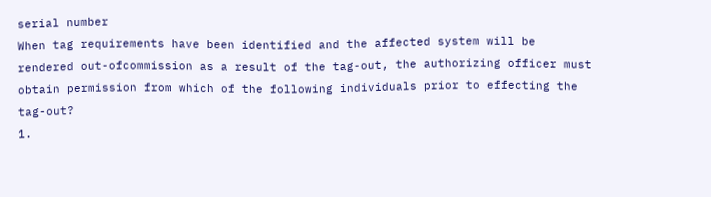serial number
When tag requirements have been identified and the affected system will be rendered out-ofcommission as a result of the tag-out, the authorizing officer must obtain permission from which of the following individuals prior to effecting the tag-out?
1.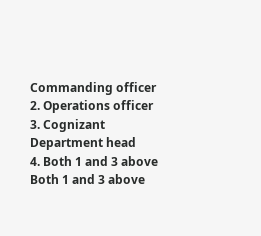Commanding officer
2. Operations officer
3. Cognizant Department head
4. Both 1 and 3 above
Both 1 and 3 above